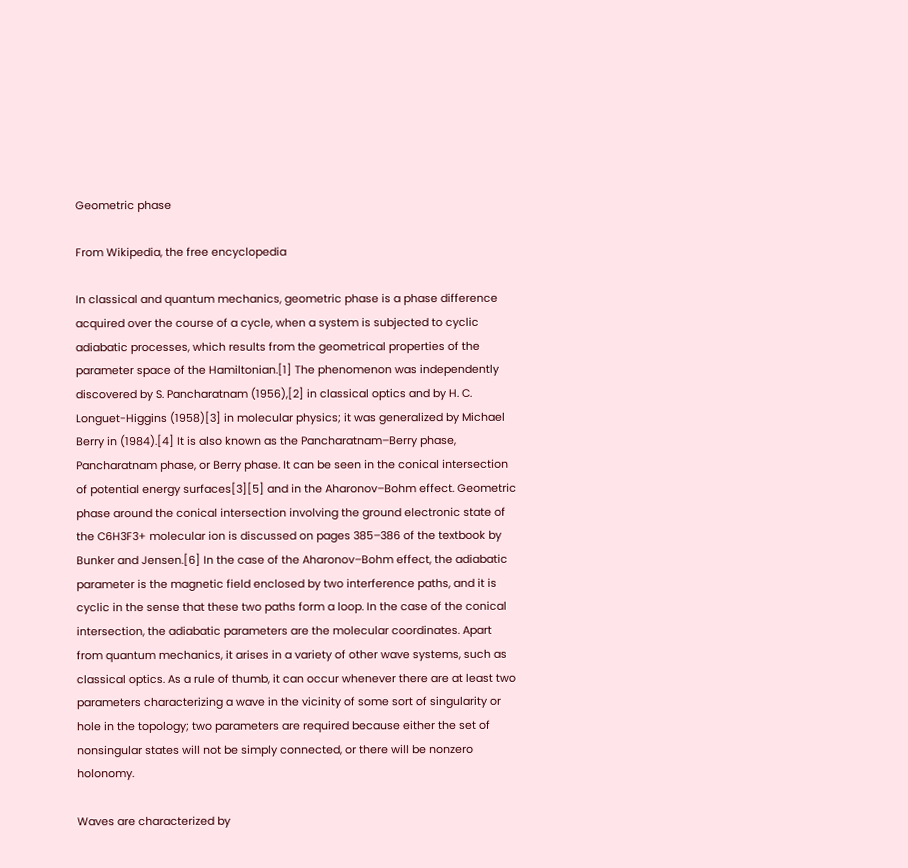Geometric phase

From Wikipedia, the free encyclopedia

In classical and quantum mechanics, geometric phase is a phase difference acquired over the course of a cycle, when a system is subjected to cyclic adiabatic processes, which results from the geometrical properties of the parameter space of the Hamiltonian.[1] The phenomenon was independently discovered by S. Pancharatnam (1956),[2] in classical optics and by H. C. Longuet-Higgins (1958)[3] in molecular physics; it was generalized by Michael Berry in (1984).[4] It is also known as the Pancharatnam–Berry phase, Pancharatnam phase, or Berry phase. It can be seen in the conical intersection of potential energy surfaces[3][5] and in the Aharonov–Bohm effect. Geometric phase around the conical intersection involving the ground electronic state of the C6H3F3+ molecular ion is discussed on pages 385–386 of the textbook by Bunker and Jensen.[6] In the case of the Aharonov–Bohm effect, the adiabatic parameter is the magnetic field enclosed by two interference paths, and it is cyclic in the sense that these two paths form a loop. In the case of the conical intersection, the adiabatic parameters are the molecular coordinates. Apart from quantum mechanics, it arises in a variety of other wave systems, such as classical optics. As a rule of thumb, it can occur whenever there are at least two parameters characterizing a wave in the vicinity of some sort of singularity or hole in the topology; two parameters are required because either the set of nonsingular states will not be simply connected, or there will be nonzero holonomy.

Waves are characterized by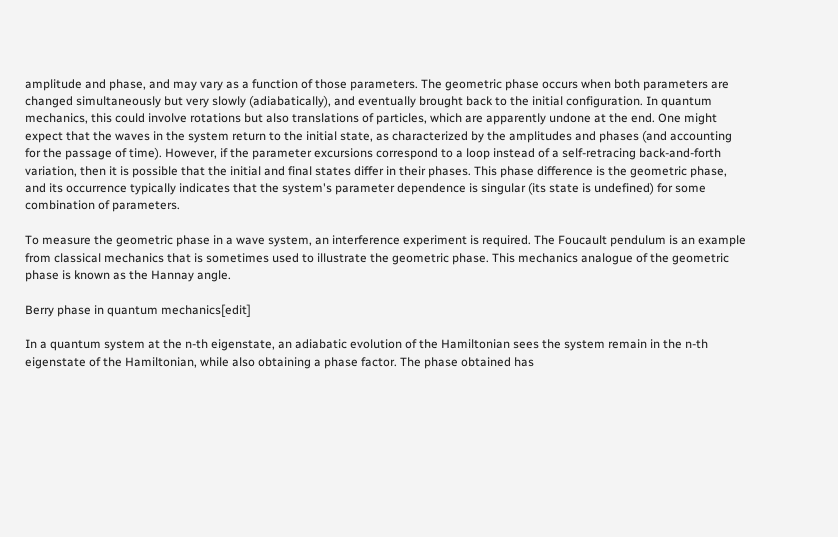amplitude and phase, and may vary as a function of those parameters. The geometric phase occurs when both parameters are changed simultaneously but very slowly (adiabatically), and eventually brought back to the initial configuration. In quantum mechanics, this could involve rotations but also translations of particles, which are apparently undone at the end. One might expect that the waves in the system return to the initial state, as characterized by the amplitudes and phases (and accounting for the passage of time). However, if the parameter excursions correspond to a loop instead of a self-retracing back-and-forth variation, then it is possible that the initial and final states differ in their phases. This phase difference is the geometric phase, and its occurrence typically indicates that the system's parameter dependence is singular (its state is undefined) for some combination of parameters.

To measure the geometric phase in a wave system, an interference experiment is required. The Foucault pendulum is an example from classical mechanics that is sometimes used to illustrate the geometric phase. This mechanics analogue of the geometric phase is known as the Hannay angle.

Berry phase in quantum mechanics[edit]

In a quantum system at the n-th eigenstate, an adiabatic evolution of the Hamiltonian sees the system remain in the n-th eigenstate of the Hamiltonian, while also obtaining a phase factor. The phase obtained has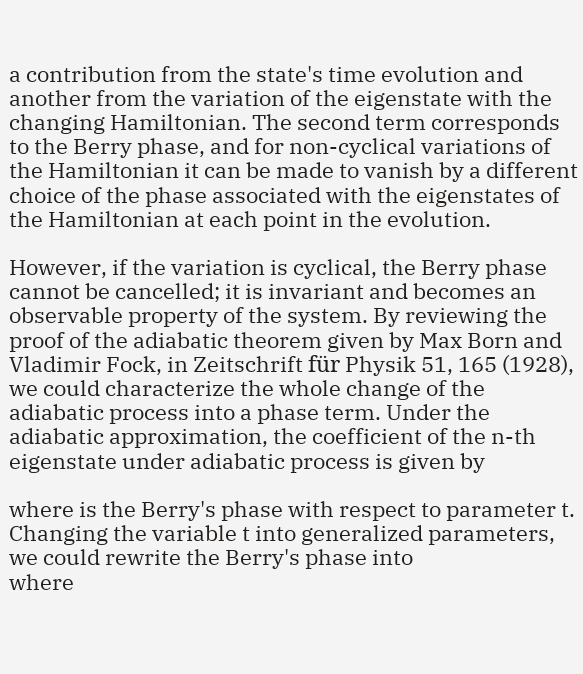a contribution from the state's time evolution and another from the variation of the eigenstate with the changing Hamiltonian. The second term corresponds to the Berry phase, and for non-cyclical variations of the Hamiltonian it can be made to vanish by a different choice of the phase associated with the eigenstates of the Hamiltonian at each point in the evolution.

However, if the variation is cyclical, the Berry phase cannot be cancelled; it is invariant and becomes an observable property of the system. By reviewing the proof of the adiabatic theorem given by Max Born and Vladimir Fock, in Zeitschrift für Physik 51, 165 (1928), we could characterize the whole change of the adiabatic process into a phase term. Under the adiabatic approximation, the coefficient of the n-th eigenstate under adiabatic process is given by

where is the Berry's phase with respect to parameter t. Changing the variable t into generalized parameters, we could rewrite the Berry's phase into
where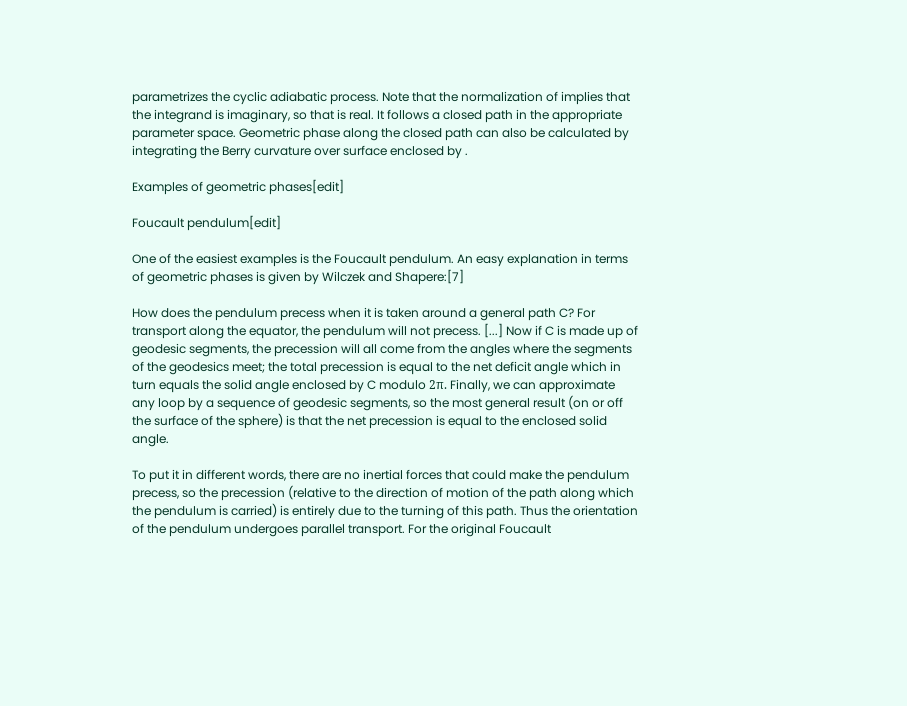parametrizes the cyclic adiabatic process. Note that the normalization of implies that the integrand is imaginary, so that is real. It follows a closed path in the appropriate parameter space. Geometric phase along the closed path can also be calculated by integrating the Berry curvature over surface enclosed by .

Examples of geometric phases[edit]

Foucault pendulum[edit]

One of the easiest examples is the Foucault pendulum. An easy explanation in terms of geometric phases is given by Wilczek and Shapere:[7]

How does the pendulum precess when it is taken around a general path C? For transport along the equator, the pendulum will not precess. [...] Now if C is made up of geodesic segments, the precession will all come from the angles where the segments of the geodesics meet; the total precession is equal to the net deficit angle which in turn equals the solid angle enclosed by C modulo 2π. Finally, we can approximate any loop by a sequence of geodesic segments, so the most general result (on or off the surface of the sphere) is that the net precession is equal to the enclosed solid angle.

To put it in different words, there are no inertial forces that could make the pendulum precess, so the precession (relative to the direction of motion of the path along which the pendulum is carried) is entirely due to the turning of this path. Thus the orientation of the pendulum undergoes parallel transport. For the original Foucault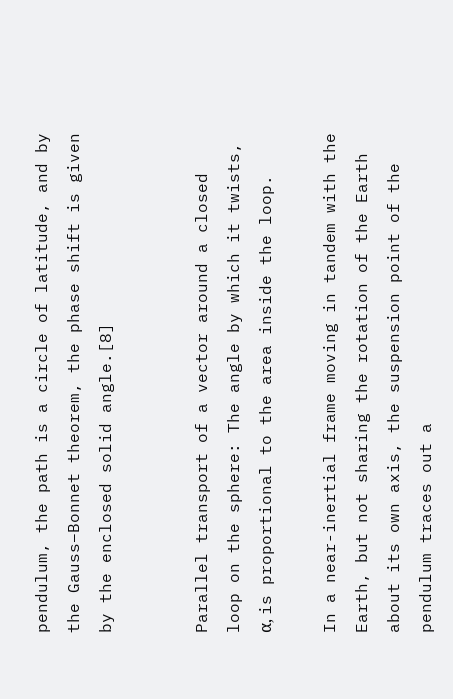pendulum, the path is a circle of latitude, and by the Gauss–Bonnet theorem, the phase shift is given by the enclosed solid angle.[8]


Parallel transport of a vector around a closed loop on the sphere: The angle by which it twists, α, is proportional to the area inside the loop.

In a near-inertial frame moving in tandem with the Earth, but not sharing the rotation of the Earth about its own axis, the suspension point of the pendulum traces out a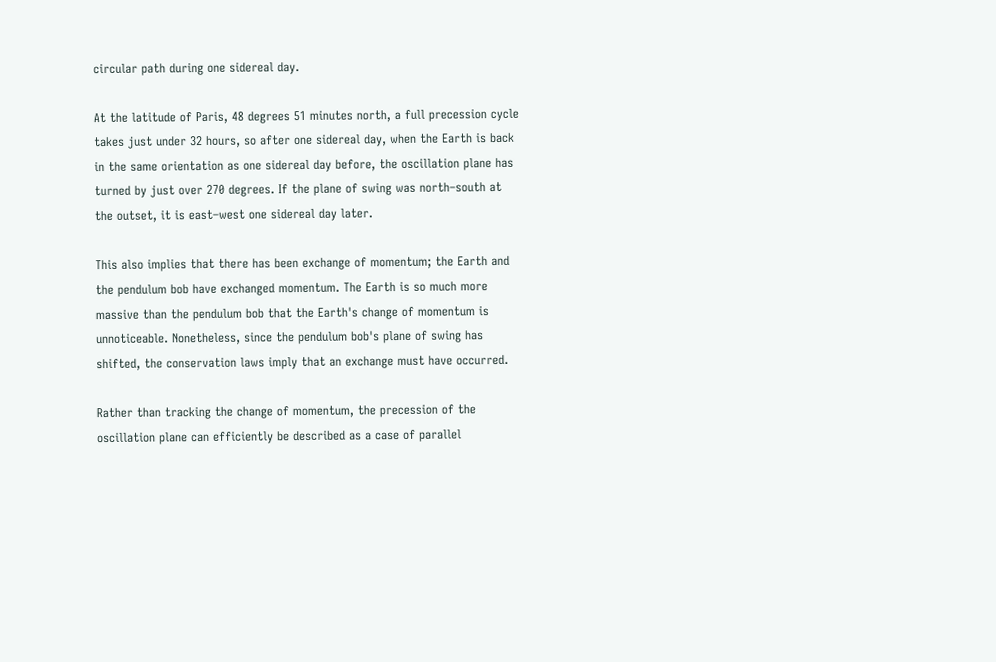circular path during one sidereal day.

At the latitude of Paris, 48 degrees 51 minutes north, a full precession cycle takes just under 32 hours, so after one sidereal day, when the Earth is back in the same orientation as one sidereal day before, the oscillation plane has turned by just over 270 degrees. If the plane of swing was north–south at the outset, it is east–west one sidereal day later.

This also implies that there has been exchange of momentum; the Earth and the pendulum bob have exchanged momentum. The Earth is so much more massive than the pendulum bob that the Earth's change of momentum is unnoticeable. Nonetheless, since the pendulum bob's plane of swing has shifted, the conservation laws imply that an exchange must have occurred.

Rather than tracking the change of momentum, the precession of the oscillation plane can efficiently be described as a case of parallel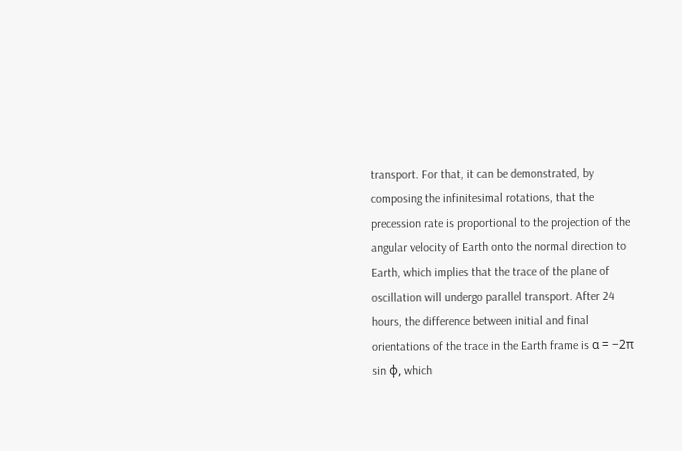transport. For that, it can be demonstrated, by composing the infinitesimal rotations, that the precession rate is proportional to the projection of the angular velocity of Earth onto the normal direction to Earth, which implies that the trace of the plane of oscillation will undergo parallel transport. After 24 hours, the difference between initial and final orientations of the trace in the Earth frame is α = −2π sin φ, which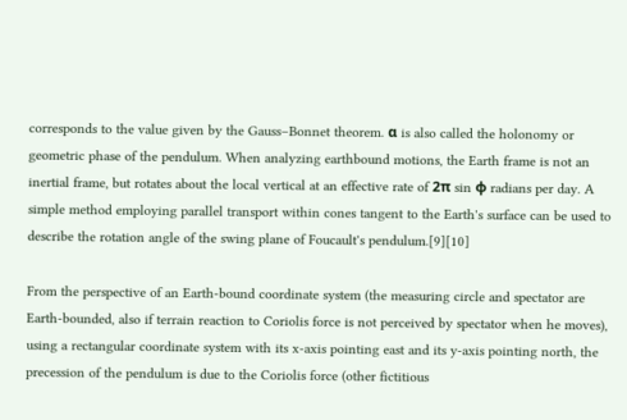corresponds to the value given by the Gauss–Bonnet theorem. α is also called the holonomy or geometric phase of the pendulum. When analyzing earthbound motions, the Earth frame is not an inertial frame, but rotates about the local vertical at an effective rate of 2π sin φ radians per day. A simple method employing parallel transport within cones tangent to the Earth's surface can be used to describe the rotation angle of the swing plane of Foucault's pendulum.[9][10]

From the perspective of an Earth-bound coordinate system (the measuring circle and spectator are Earth-bounded, also if terrain reaction to Coriolis force is not perceived by spectator when he moves), using a rectangular coordinate system with its x-axis pointing east and its y-axis pointing north, the precession of the pendulum is due to the Coriolis force (other fictitious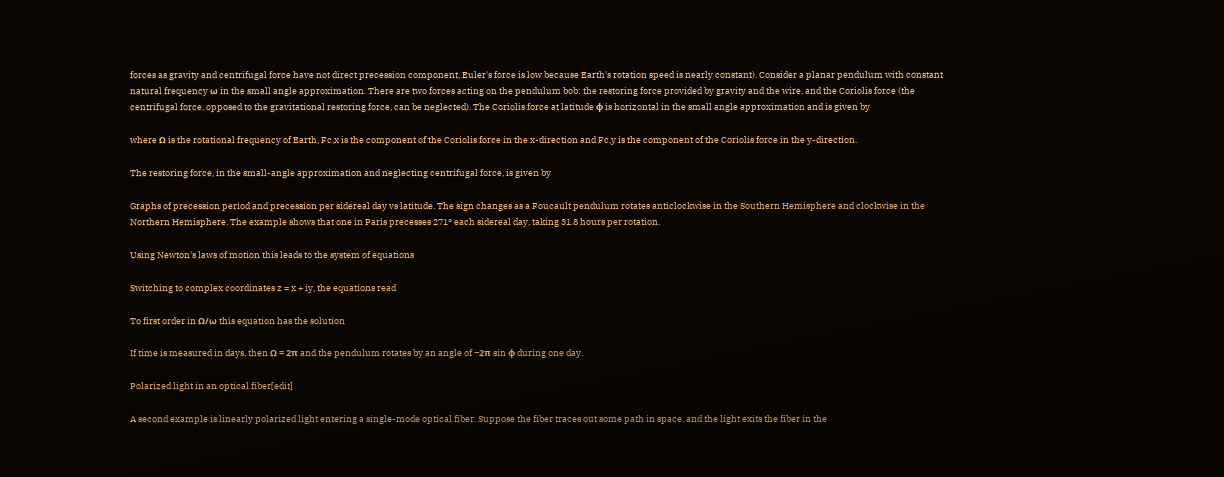forces as gravity and centrifugal force have not direct precession component, Euler's force is low because Earth's rotation speed is nearly constant). Consider a planar pendulum with constant natural frequency ω in the small angle approximation. There are two forces acting on the pendulum bob: the restoring force provided by gravity and the wire, and the Coriolis force (the centrifugal force, opposed to the gravitational restoring force, can be neglected). The Coriolis force at latitude φ is horizontal in the small angle approximation and is given by

where Ω is the rotational frequency of Earth, Fc,x is the component of the Coriolis force in the x-direction and Fc,y is the component of the Coriolis force in the y-direction.

The restoring force, in the small-angle approximation and neglecting centrifugal force, is given by

Graphs of precession period and precession per sidereal day vs latitude. The sign changes as a Foucault pendulum rotates anticlockwise in the Southern Hemisphere and clockwise in the Northern Hemisphere. The example shows that one in Paris precesses 271° each sidereal day, taking 31.8 hours per rotation.

Using Newton's laws of motion this leads to the system of equations

Switching to complex coordinates z = x + iy, the equations read

To first order in Ω/ω this equation has the solution

If time is measured in days, then Ω = 2π and the pendulum rotates by an angle of −2π sin φ during one day.

Polarized light in an optical fiber[edit]

A second example is linearly polarized light entering a single-mode optical fiber. Suppose the fiber traces out some path in space, and the light exits the fiber in the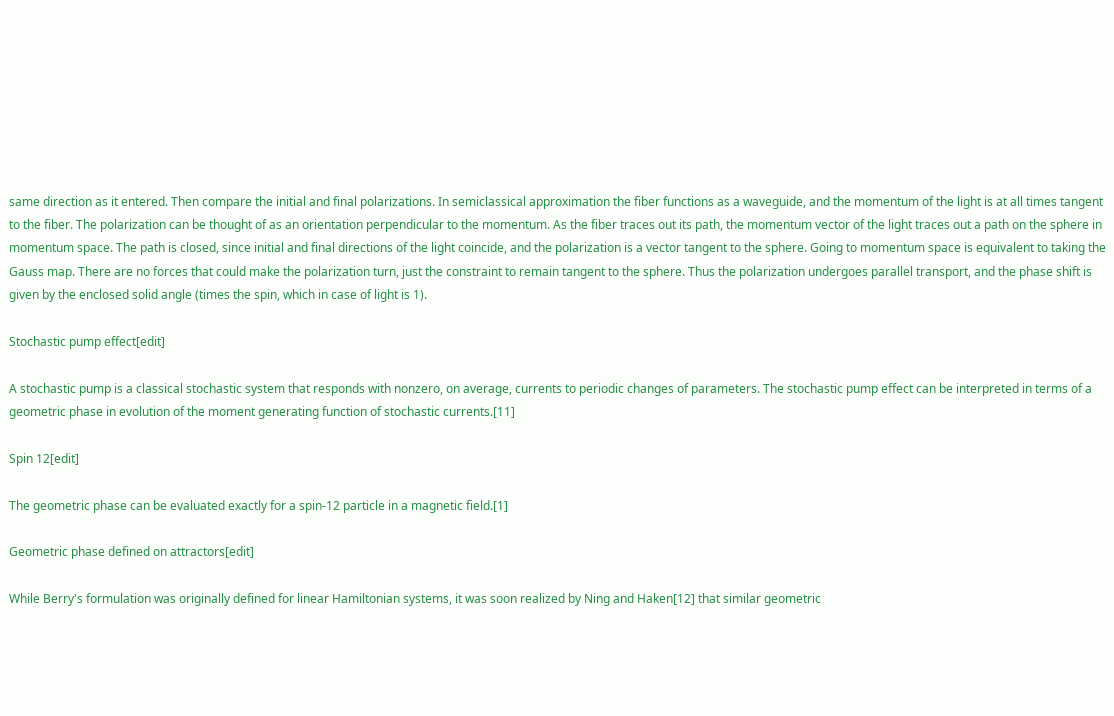same direction as it entered. Then compare the initial and final polarizations. In semiclassical approximation the fiber functions as a waveguide, and the momentum of the light is at all times tangent to the fiber. The polarization can be thought of as an orientation perpendicular to the momentum. As the fiber traces out its path, the momentum vector of the light traces out a path on the sphere in momentum space. The path is closed, since initial and final directions of the light coincide, and the polarization is a vector tangent to the sphere. Going to momentum space is equivalent to taking the Gauss map. There are no forces that could make the polarization turn, just the constraint to remain tangent to the sphere. Thus the polarization undergoes parallel transport, and the phase shift is given by the enclosed solid angle (times the spin, which in case of light is 1).

Stochastic pump effect[edit]

A stochastic pump is a classical stochastic system that responds with nonzero, on average, currents to periodic changes of parameters. The stochastic pump effect can be interpreted in terms of a geometric phase in evolution of the moment generating function of stochastic currents.[11]

Spin 12[edit]

The geometric phase can be evaluated exactly for a spin-12 particle in a magnetic field.[1]

Geometric phase defined on attractors[edit]

While Berry's formulation was originally defined for linear Hamiltonian systems, it was soon realized by Ning and Haken[12] that similar geometric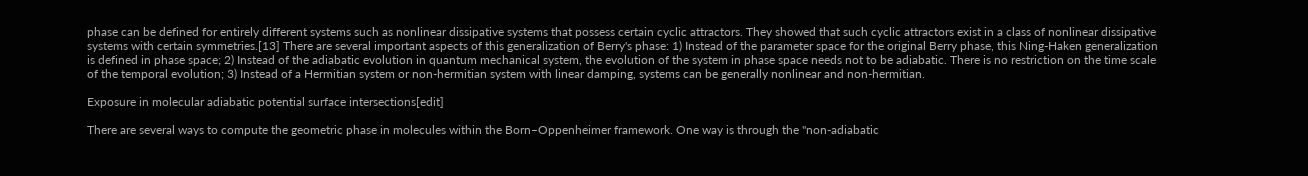phase can be defined for entirely different systems such as nonlinear dissipative systems that possess certain cyclic attractors. They showed that such cyclic attractors exist in a class of nonlinear dissipative systems with certain symmetries.[13] There are several important aspects of this generalization of Berry's phase: 1) Instead of the parameter space for the original Berry phase, this Ning-Haken generalization is defined in phase space; 2) Instead of the adiabatic evolution in quantum mechanical system, the evolution of the system in phase space needs not to be adiabatic. There is no restriction on the time scale of the temporal evolution; 3) Instead of a Hermitian system or non-hermitian system with linear damping, systems can be generally nonlinear and non-hermitian.

Exposure in molecular adiabatic potential surface intersections[edit]

There are several ways to compute the geometric phase in molecules within the Born–Oppenheimer framework. One way is through the "non-adiabatic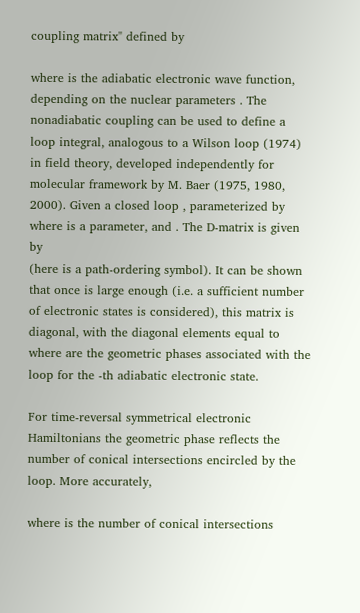coupling matrix" defined by

where is the adiabatic electronic wave function, depending on the nuclear parameters . The nonadiabatic coupling can be used to define a loop integral, analogous to a Wilson loop (1974) in field theory, developed independently for molecular framework by M. Baer (1975, 1980, 2000). Given a closed loop , parameterized by where is a parameter, and . The D-matrix is given by
(here is a path-ordering symbol). It can be shown that once is large enough (i.e. a sufficient number of electronic states is considered), this matrix is diagonal, with the diagonal elements equal to where are the geometric phases associated with the loop for the -th adiabatic electronic state.

For time-reversal symmetrical electronic Hamiltonians the geometric phase reflects the number of conical intersections encircled by the loop. More accurately,

where is the number of conical intersections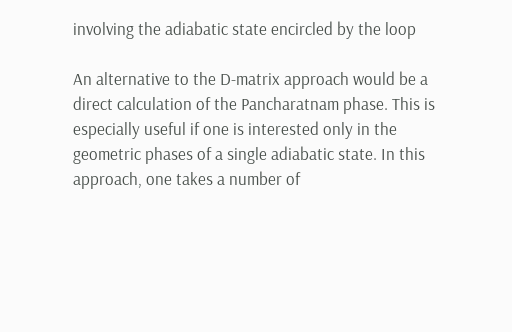involving the adiabatic state encircled by the loop

An alternative to the D-matrix approach would be a direct calculation of the Pancharatnam phase. This is especially useful if one is interested only in the geometric phases of a single adiabatic state. In this approach, one takes a number of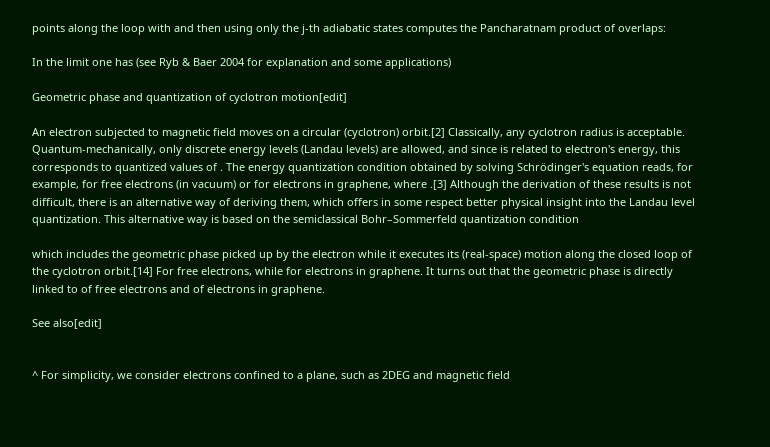points along the loop with and then using only the j-th adiabatic states computes the Pancharatnam product of overlaps:

In the limit one has (see Ryb & Baer 2004 for explanation and some applications)

Geometric phase and quantization of cyclotron motion[edit]

An electron subjected to magnetic field moves on a circular (cyclotron) orbit.[2] Classically, any cyclotron radius is acceptable. Quantum-mechanically, only discrete energy levels (Landau levels) are allowed, and since is related to electron's energy, this corresponds to quantized values of . The energy quantization condition obtained by solving Schrödinger's equation reads, for example, for free electrons (in vacuum) or for electrons in graphene, where .[3] Although the derivation of these results is not difficult, there is an alternative way of deriving them, which offers in some respect better physical insight into the Landau level quantization. This alternative way is based on the semiclassical Bohr–Sommerfeld quantization condition

which includes the geometric phase picked up by the electron while it executes its (real-space) motion along the closed loop of the cyclotron orbit.[14] For free electrons, while for electrons in graphene. It turns out that the geometric phase is directly linked to of free electrons and of electrons in graphene.

See also[edit]


^ For simplicity, we consider electrons confined to a plane, such as 2DEG and magnetic field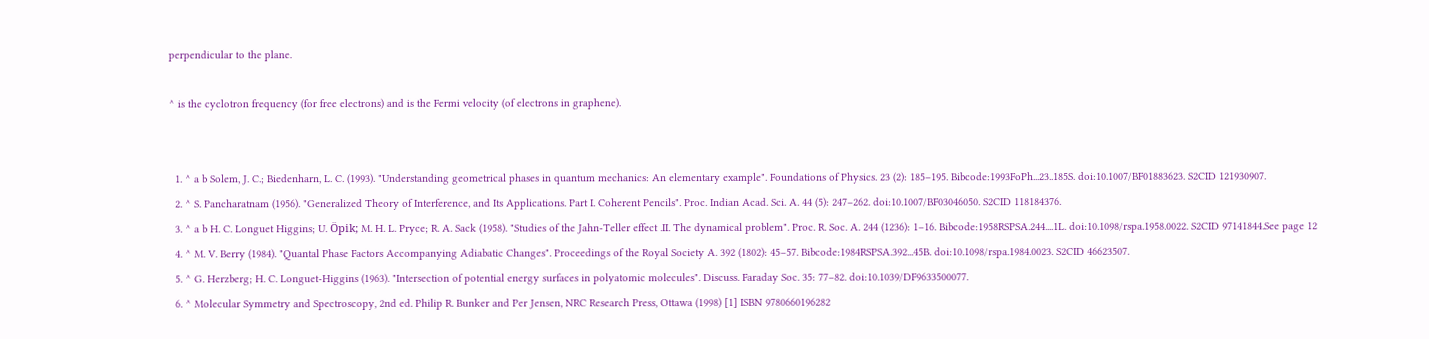perpendicular to the plane.

^ is the cyclotron frequency (for free electrons) and is the Fermi velocity (of electrons in graphene).


  1. ^ a b Solem, J. C.; Biedenharn, L. C. (1993). "Understanding geometrical phases in quantum mechanics: An elementary example". Foundations of Physics. 23 (2): 185–195. Bibcode:1993FoPh...23..185S. doi:10.1007/BF01883623. S2CID 121930907.
  2. ^ S. Pancharatnam (1956). "Generalized Theory of Interference, and Its Applications. Part I. Coherent Pencils". Proc. Indian Acad. Sci. A. 44 (5): 247–262. doi:10.1007/BF03046050. S2CID 118184376.
  3. ^ a b H. C. Longuet Higgins; U. Öpik; M. H. L. Pryce; R. A. Sack (1958). "Studies of the Jahn-Teller effect .II. The dynamical problem". Proc. R. Soc. A. 244 (1236): 1–16. Bibcode:1958RSPSA.244....1L. doi:10.1098/rspa.1958.0022. S2CID 97141844.See page 12
  4. ^ M. V. Berry (1984). "Quantal Phase Factors Accompanying Adiabatic Changes". Proceedings of the Royal Society A. 392 (1802): 45–57. Bibcode:1984RSPSA.392...45B. doi:10.1098/rspa.1984.0023. S2CID 46623507.
  5. ^ G. Herzberg; H. C. Longuet-Higgins (1963). "Intersection of potential energy surfaces in polyatomic molecules". Discuss. Faraday Soc. 35: 77–82. doi:10.1039/DF9633500077.
  6. ^ Molecular Symmetry and Spectroscopy, 2nd ed. Philip R. Bunker and Per Jensen, NRC Research Press, Ottawa (1998) [1] ISBN 9780660196282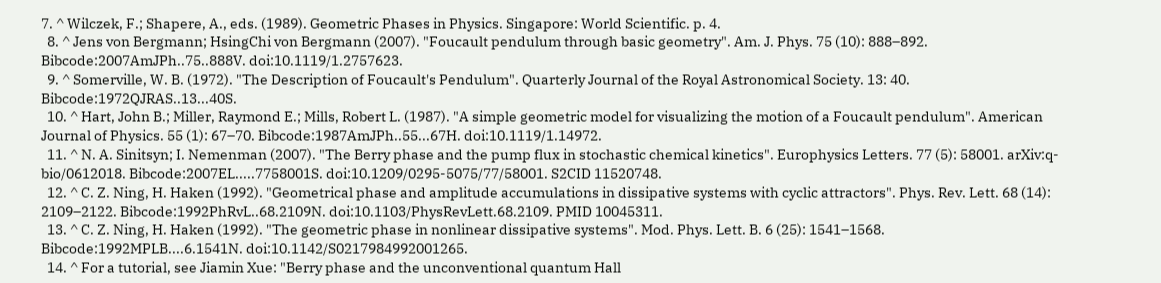7. ^ Wilczek, F.; Shapere, A., eds. (1989). Geometric Phases in Physics. Singapore: World Scientific. p. 4.
  8. ^ Jens von Bergmann; HsingChi von Bergmann (2007). "Foucault pendulum through basic geometry". Am. J. Phys. 75 (10): 888–892. Bibcode:2007AmJPh..75..888V. doi:10.1119/1.2757623.
  9. ^ Somerville, W. B. (1972). "The Description of Foucault's Pendulum". Quarterly Journal of the Royal Astronomical Society. 13: 40. Bibcode:1972QJRAS..13...40S.
  10. ^ Hart, John B.; Miller, Raymond E.; Mills, Robert L. (1987). "A simple geometric model for visualizing the motion of a Foucault pendulum". American Journal of Physics. 55 (1): 67–70. Bibcode:1987AmJPh..55...67H. doi:10.1119/1.14972.
  11. ^ N. A. Sinitsyn; I. Nemenman (2007). "The Berry phase and the pump flux in stochastic chemical kinetics". Europhysics Letters. 77 (5): 58001. arXiv:q-bio/0612018. Bibcode:2007EL.....7758001S. doi:10.1209/0295-5075/77/58001. S2CID 11520748.
  12. ^ C. Z. Ning, H. Haken (1992). "Geometrical phase and amplitude accumulations in dissipative systems with cyclic attractors". Phys. Rev. Lett. 68 (14): 2109–2122. Bibcode:1992PhRvL..68.2109N. doi:10.1103/PhysRevLett.68.2109. PMID 10045311.
  13. ^ C. Z. Ning, H. Haken (1992). "The geometric phase in nonlinear dissipative systems". Mod. Phys. Lett. B. 6 (25): 1541–1568. Bibcode:1992MPLB....6.1541N. doi:10.1142/S0217984992001265.
  14. ^ For a tutorial, see Jiamin Xue: "Berry phase and the unconventional quantum Hall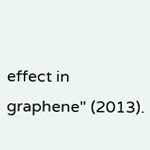effect in graphene" (2013).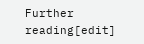Further reading[edit]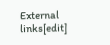External links[edit]